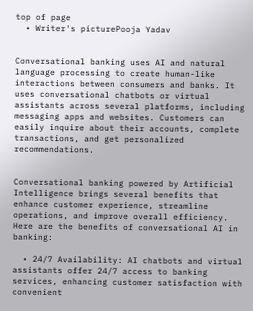top of page
  • Writer's picturePooja Yadav


Conversational banking uses AI and natural language processing to create human-like interactions between consumers and banks. It uses conversational chatbots or virtual assistants across several platforms, including messaging apps and websites. Customers can easily inquire about their accounts, complete transactions, and get personalized recommendations.


Conversational banking powered by Artificial Intelligence brings several benefits that enhance customer experience, streamline operations, and improve overall efficiency. Here are the benefits of conversational AI in banking:

  • 24/7 Availability: AI chatbots and virtual assistants offer 24/7 access to banking services, enhancing customer satisfaction with convenient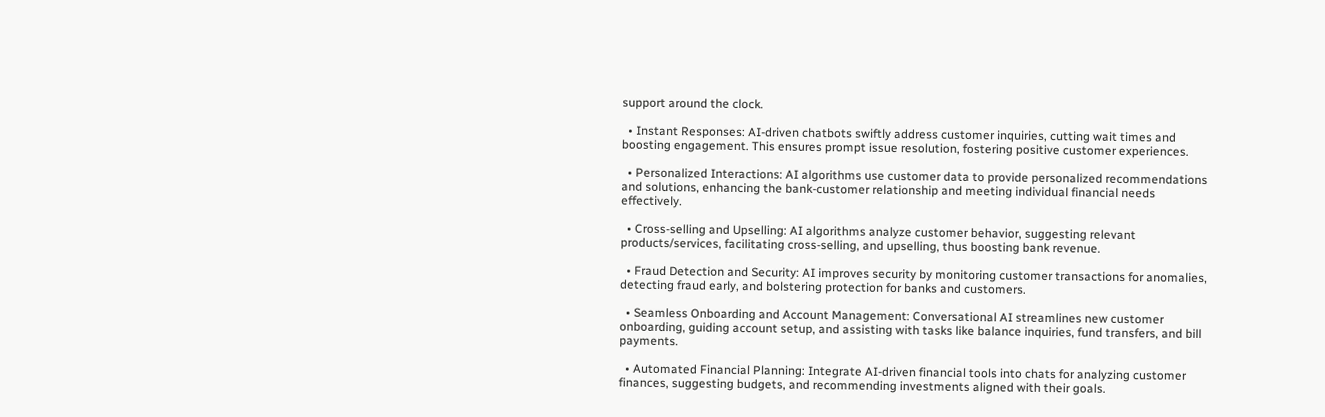support around the clock.

  • Instant Responses: AI-driven chatbots swiftly address customer inquiries, cutting wait times and boosting engagement. This ensures prompt issue resolution, fostering positive customer experiences.

  • Personalized Interactions: AI algorithms use customer data to provide personalized recommendations and solutions, enhancing the bank-customer relationship and meeting individual financial needs effectively.

  • Cross-selling and Upselling: AI algorithms analyze customer behavior, suggesting relevant products/services, facilitating cross-selling, and upselling, thus boosting bank revenue.

  • Fraud Detection and Security: AI improves security by monitoring customer transactions for anomalies, detecting fraud early, and bolstering protection for banks and customers.

  • Seamless Onboarding and Account Management: Conversational AI streamlines new customer onboarding, guiding account setup, and assisting with tasks like balance inquiries, fund transfers, and bill payments.

  • Automated Financial Planning: Integrate AI-driven financial tools into chats for analyzing customer finances, suggesting budgets, and recommending investments aligned with their goals.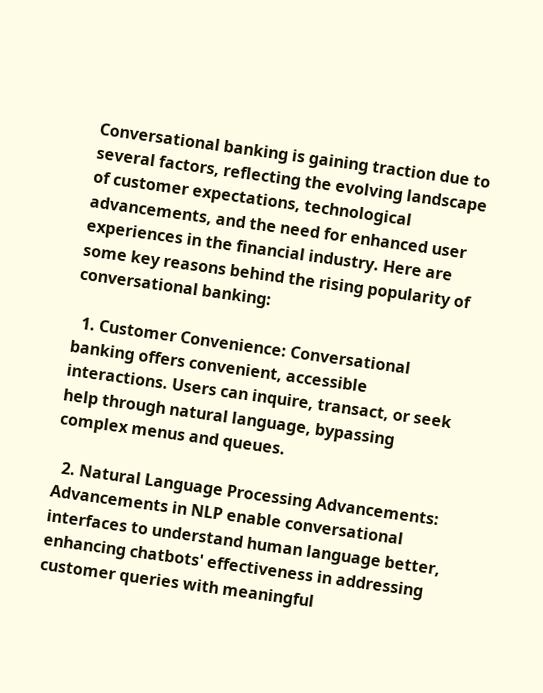Conversational banking is gaining traction due to several factors, reflecting the evolving landscape of customer expectations, technological advancements, and the need for enhanced user experiences in the financial industry. Here are some key reasons behind the rising popularity of conversational banking:

  1. Customer Convenience: Conversational banking offers convenient, accessible interactions. Users can inquire, transact, or seek help through natural language, bypassing complex menus and queues.

  2. Natural Language Processing Advancements: Advancements in NLP enable conversational interfaces to understand human language better, enhancing chatbots' effectiveness in addressing customer queries with meaningful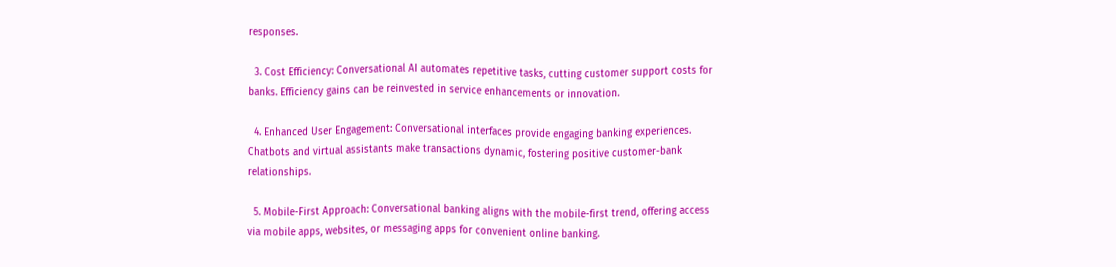responses.

  3. Cost Efficiency: Conversational AI automates repetitive tasks, cutting customer support costs for banks. Efficiency gains can be reinvested in service enhancements or innovation.

  4. Enhanced User Engagement: Conversational interfaces provide engaging banking experiences. Chatbots and virtual assistants make transactions dynamic, fostering positive customer-bank relationships.

  5. Mobile-First Approach: Conversational banking aligns with the mobile-first trend, offering access via mobile apps, websites, or messaging apps for convenient online banking.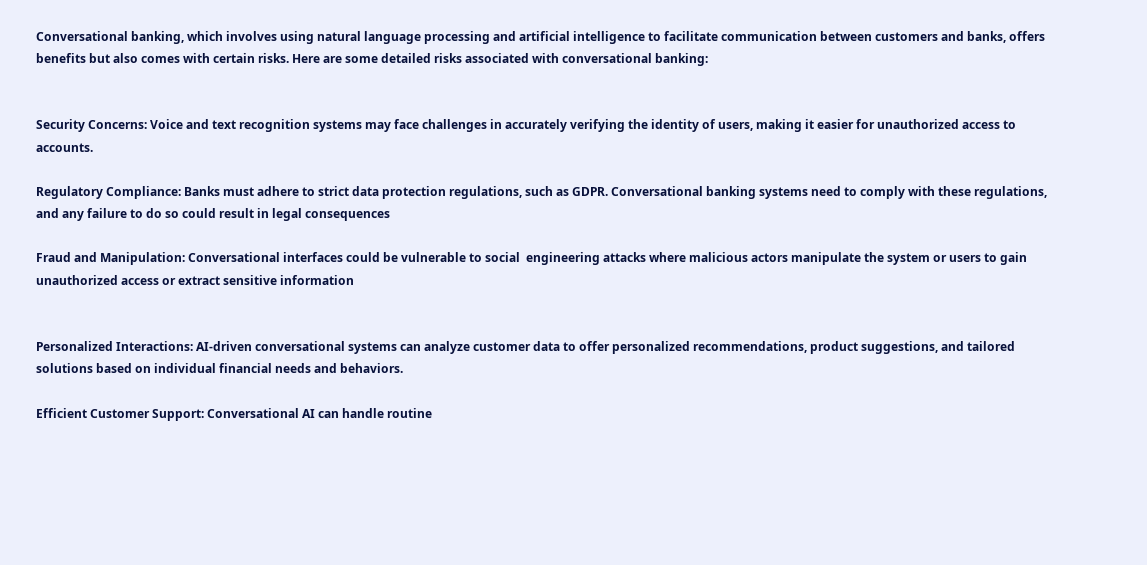Conversational banking, which involves using natural language processing and artificial intelligence to facilitate communication between customers and banks, offers benefits but also comes with certain risks. Here are some detailed risks associated with conversational banking:


Security Concerns: Voice and text recognition systems may face challenges in accurately verifying the identity of users, making it easier for unauthorized access to accounts.

Regulatory Compliance: Banks must adhere to strict data protection regulations, such as GDPR. Conversational banking systems need to comply with these regulations, and any failure to do so could result in legal consequences

Fraud and Manipulation: Conversational interfaces could be vulnerable to social  engineering attacks where malicious actors manipulate the system or users to gain unauthorized access or extract sensitive information


Personalized Interactions: AI-driven conversational systems can analyze customer data to offer personalized recommendations, product suggestions, and tailored solutions based on individual financial needs and behaviors.

Efficient Customer Support: Conversational AI can handle routine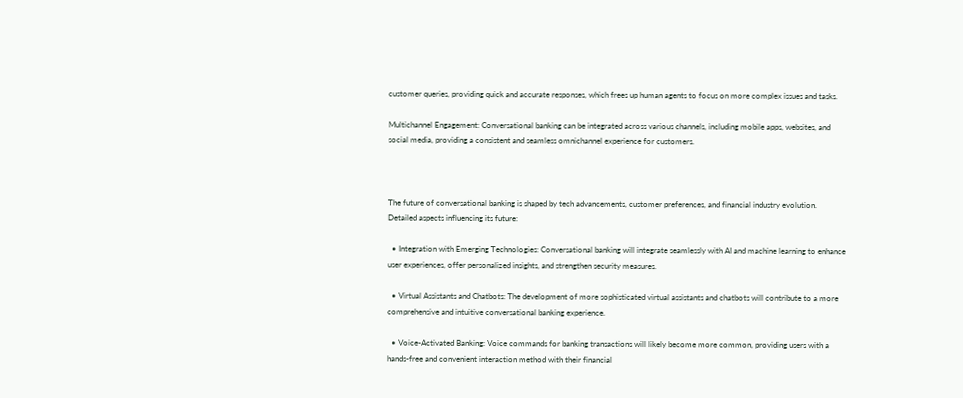customer queries, providing quick and accurate responses, which frees up human agents to focus on more complex issues and tasks.

Multichannel Engagement: Conversational banking can be integrated across various channels, including mobile apps, websites, and social media, providing a consistent and seamless omnichannel experience for customers.



The future of conversational banking is shaped by tech advancements, customer preferences, and financial industry evolution. Detailed aspects influencing its future:

  • Integration with Emerging Technologies: Conversational banking will integrate seamlessly with AI and machine learning to enhance user experiences, offer personalized insights, and strengthen security measures.

  • Virtual Assistants and Chatbots: The development of more sophisticated virtual assistants and chatbots will contribute to a more comprehensive and intuitive conversational banking experience.

  • Voice-Activated Banking: Voice commands for banking transactions will likely become more common, providing users with a hands-free and convenient interaction method with their financial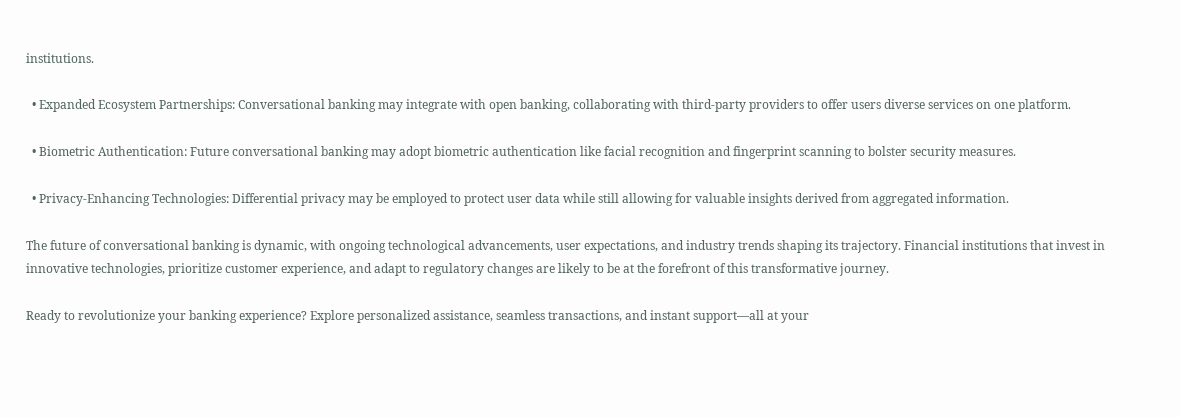institutions.

  • Expanded Ecosystem Partnerships: Conversational banking may integrate with open banking, collaborating with third-party providers to offer users diverse services on one platform.

  • Biometric Authentication: Future conversational banking may adopt biometric authentication like facial recognition and fingerprint scanning to bolster security measures.

  • Privacy-Enhancing Technologies: Differential privacy may be employed to protect user data while still allowing for valuable insights derived from aggregated information.

The future of conversational banking is dynamic, with ongoing technological advancements, user expectations, and industry trends shaping its trajectory. Financial institutions that invest in innovative technologies, prioritize customer experience, and adapt to regulatory changes are likely to be at the forefront of this transformative journey.

Ready to revolutionize your banking experience? Explore personalized assistance, seamless transactions, and instant support—all at your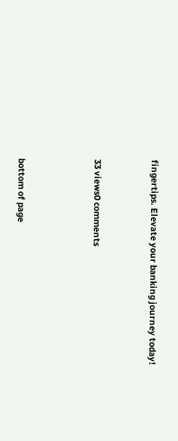fingertips. Elevate your banking journey today!


33 views0 comments



bottom of page